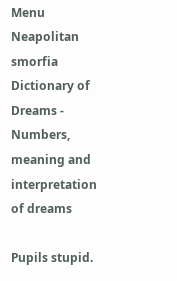Menu Neapolitan smorfia
Dictionary of Dreams - Numbers, meaning and interpretation of dreams

Pupils stupid.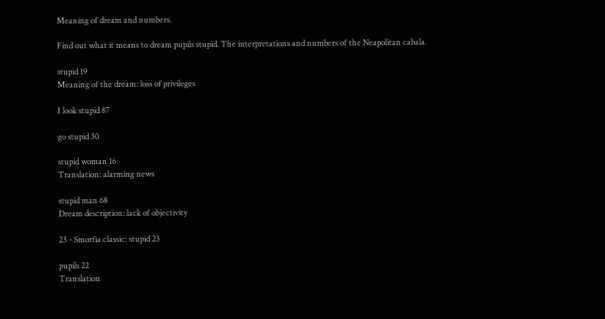Meaning of dream and numbers.

Find out what it means to dream pupils stupid. The interpretations and numbers of the Neapolitan cabala.

stupid 19
Meaning of the dream: loss of privileges

I look stupid 87

go stupid 30

stupid woman 16
Translation: alarming news

stupid man 68
Dream description: lack of objectivity

23 - Smorfia classic: stupid 23

pupils 22
Translation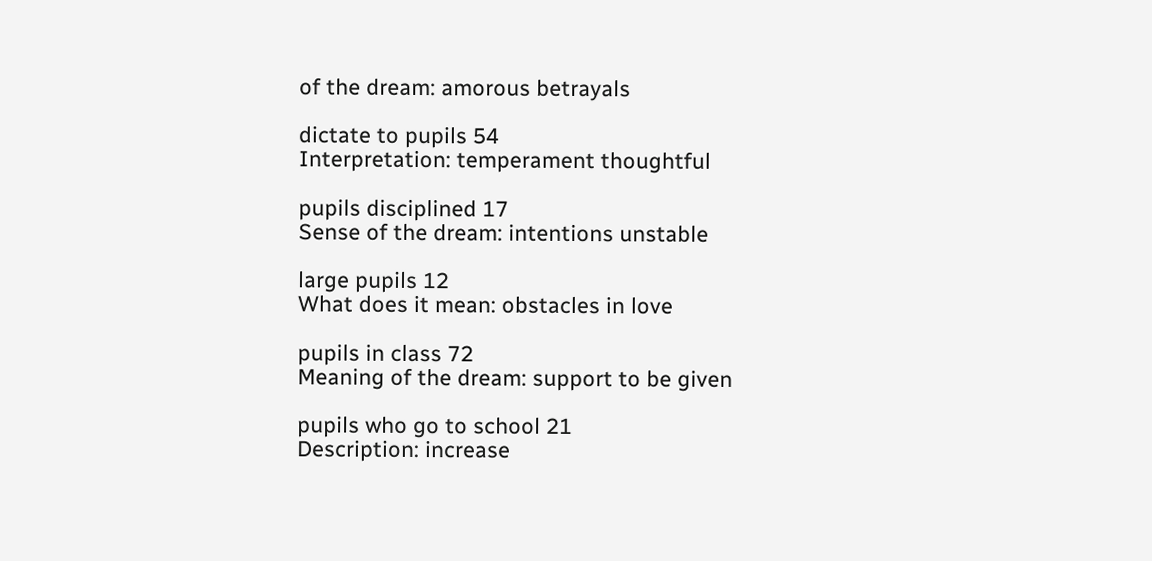of the dream: amorous betrayals

dictate to pupils 54
Interpretation: temperament thoughtful

pupils disciplined 17
Sense of the dream: intentions unstable

large pupils 12
What does it mean: obstacles in love

pupils in class 72
Meaning of the dream: support to be given

pupils who go to school 21
Description: increase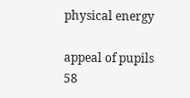physical energy

appeal of pupils 58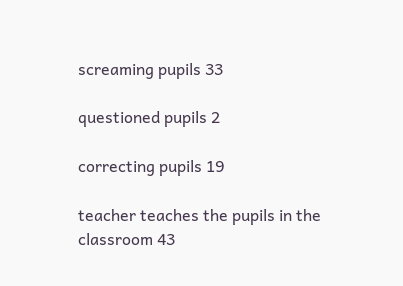screaming pupils 33

questioned pupils 2

correcting pupils 19

teacher teaches the pupils in the classroom 43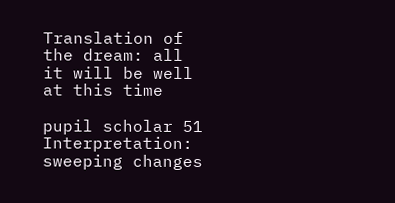Translation of the dream: all it will be well at this time

pupil scholar 51
Interpretation: sweeping changes